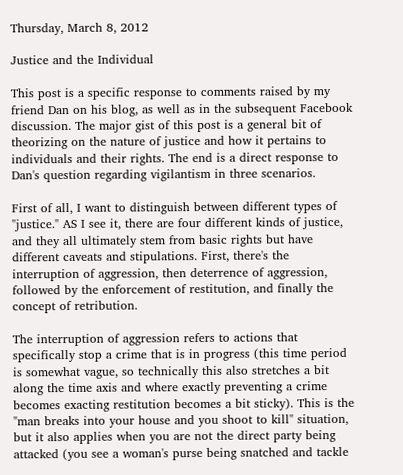Thursday, March 8, 2012

Justice and the Individual

This post is a specific response to comments raised by my friend Dan on his blog, as well as in the subsequent Facebook discussion. The major gist of this post is a general bit of theorizing on the nature of justice and how it pertains to individuals and their rights. The end is a direct response to Dan's question regarding vigilantism in three scenarios.

First of all, I want to distinguish between different types of "justice." AS I see it, there are four different kinds of justice, and they all ultimately stem from basic rights but have different caveats and stipulations. First, there's the interruption of aggression, then deterrence of aggression, followed by the enforcement of restitution, and finally the concept of retribution.

The interruption of aggression refers to actions that specifically stop a crime that is in progress (this time period is somewhat vague, so technically this also stretches a bit along the time axis and where exactly preventing a crime becomes exacting restitution becomes a bit sticky). This is the "man breaks into your house and you shoot to kill" situation, but it also applies when you are not the direct party being attacked (you see a woman's purse being snatched and tackle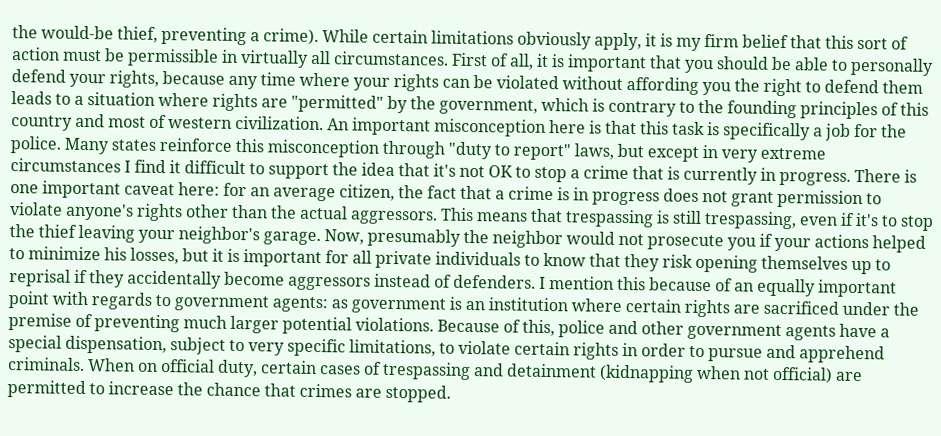the would-be thief, preventing a crime). While certain limitations obviously apply, it is my firm belief that this sort of action must be permissible in virtually all circumstances. First of all, it is important that you should be able to personally defend your rights, because any time where your rights can be violated without affording you the right to defend them leads to a situation where rights are "permitted" by the government, which is contrary to the founding principles of this country and most of western civilization. An important misconception here is that this task is specifically a job for the police. Many states reinforce this misconception through "duty to report" laws, but except in very extreme circumstances I find it difficult to support the idea that it's not OK to stop a crime that is currently in progress. There is one important caveat here: for an average citizen, the fact that a crime is in progress does not grant permission to violate anyone's rights other than the actual aggressors. This means that trespassing is still trespassing, even if it's to stop the thief leaving your neighbor's garage. Now, presumably the neighbor would not prosecute you if your actions helped to minimize his losses, but it is important for all private individuals to know that they risk opening themselves up to reprisal if they accidentally become aggressors instead of defenders. I mention this because of an equally important point with regards to government agents: as government is an institution where certain rights are sacrificed under the premise of preventing much larger potential violations. Because of this, police and other government agents have a special dispensation, subject to very specific limitations, to violate certain rights in order to pursue and apprehend criminals. When on official duty, certain cases of trespassing and detainment (kidnapping when not official) are permitted to increase the chance that crimes are stopped.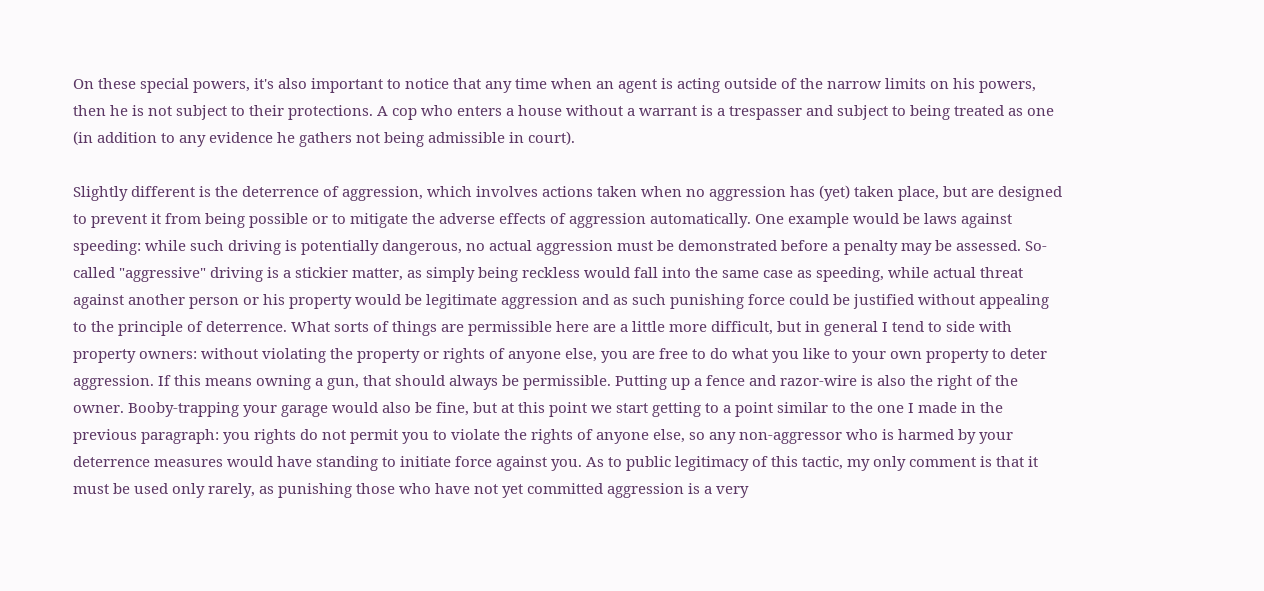On these special powers, it's also important to notice that any time when an agent is acting outside of the narrow limits on his powers, then he is not subject to their protections. A cop who enters a house without a warrant is a trespasser and subject to being treated as one (in addition to any evidence he gathers not being admissible in court).

Slightly different is the deterrence of aggression, which involves actions taken when no aggression has (yet) taken place, but are designed to prevent it from being possible or to mitigate the adverse effects of aggression automatically. One example would be laws against speeding: while such driving is potentially dangerous, no actual aggression must be demonstrated before a penalty may be assessed. So-called "aggressive" driving is a stickier matter, as simply being reckless would fall into the same case as speeding, while actual threat against another person or his property would be legitimate aggression and as such punishing force could be justified without appealing to the principle of deterrence. What sorts of things are permissible here are a little more difficult, but in general I tend to side with property owners: without violating the property or rights of anyone else, you are free to do what you like to your own property to deter aggression. If this means owning a gun, that should always be permissible. Putting up a fence and razor-wire is also the right of the owner. Booby-trapping your garage would also be fine, but at this point we start getting to a point similar to the one I made in the previous paragraph: you rights do not permit you to violate the rights of anyone else, so any non-aggressor who is harmed by your deterrence measures would have standing to initiate force against you. As to public legitimacy of this tactic, my only comment is that it must be used only rarely, as punishing those who have not yet committed aggression is a very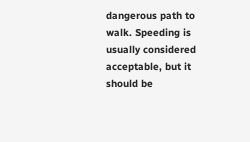dangerous path to walk. Speeding is usually considered acceptable, but it should be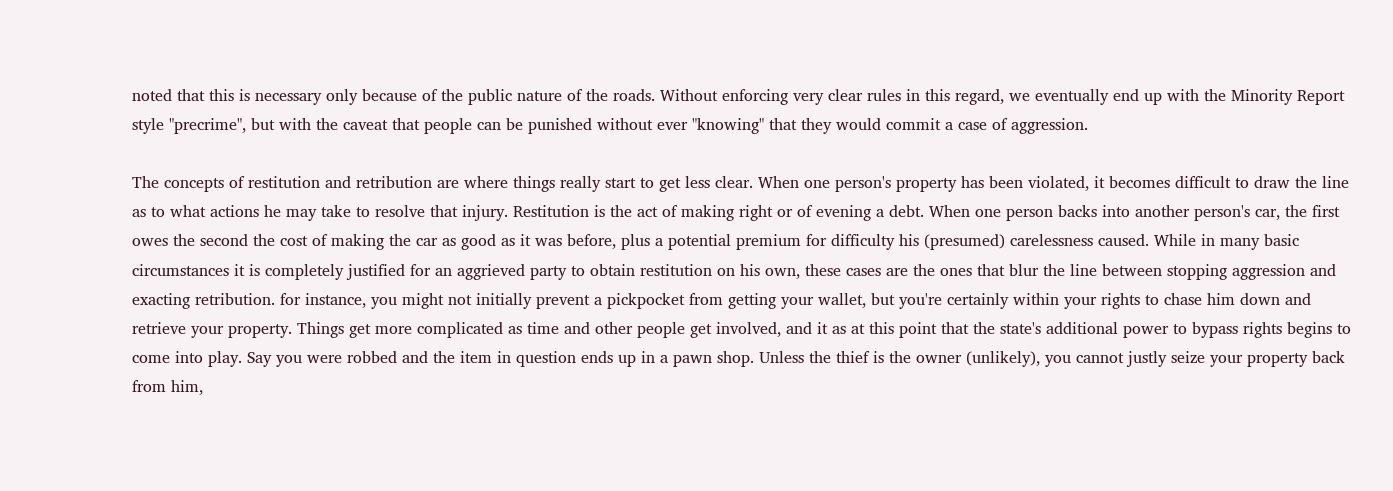noted that this is necessary only because of the public nature of the roads. Without enforcing very clear rules in this regard, we eventually end up with the Minority Report style "precrime", but with the caveat that people can be punished without ever "knowing" that they would commit a case of aggression.

The concepts of restitution and retribution are where things really start to get less clear. When one person's property has been violated, it becomes difficult to draw the line as to what actions he may take to resolve that injury. Restitution is the act of making right or of evening a debt. When one person backs into another person's car, the first owes the second the cost of making the car as good as it was before, plus a potential premium for difficulty his (presumed) carelessness caused. While in many basic circumstances it is completely justified for an aggrieved party to obtain restitution on his own, these cases are the ones that blur the line between stopping aggression and exacting retribution. for instance, you might not initially prevent a pickpocket from getting your wallet, but you're certainly within your rights to chase him down and retrieve your property. Things get more complicated as time and other people get involved, and it as at this point that the state's additional power to bypass rights begins to come into play. Say you were robbed and the item in question ends up in a pawn shop. Unless the thief is the owner (unlikely), you cannot justly seize your property back from him,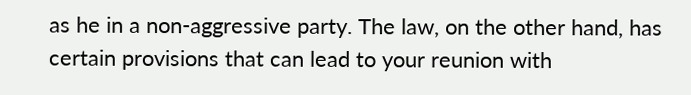as he in a non-aggressive party. The law, on the other hand, has certain provisions that can lead to your reunion with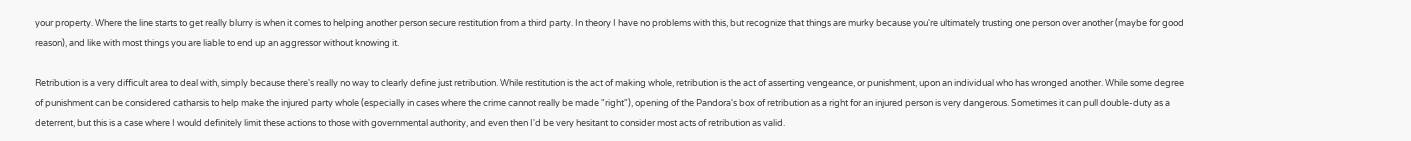your property. Where the line starts to get really blurry is when it comes to helping another person secure restitution from a third party. In theory I have no problems with this, but recognize that things are murky because you're ultimately trusting one person over another (maybe for good reason), and like with most things you are liable to end up an aggressor without knowing it.

Retribution is a very difficult area to deal with, simply because there's really no way to clearly define just retribution. While restitution is the act of making whole, retribution is the act of asserting vengeance, or punishment, upon an individual who has wronged another. While some degree of punishment can be considered catharsis to help make the injured party whole (especially in cases where the crime cannot really be made "right"), opening of the Pandora's box of retribution as a right for an injured person is very dangerous. Sometimes it can pull double-duty as a deterrent, but this is a case where I would definitely limit these actions to those with governmental authority, and even then I'd be very hesitant to consider most acts of retribution as valid.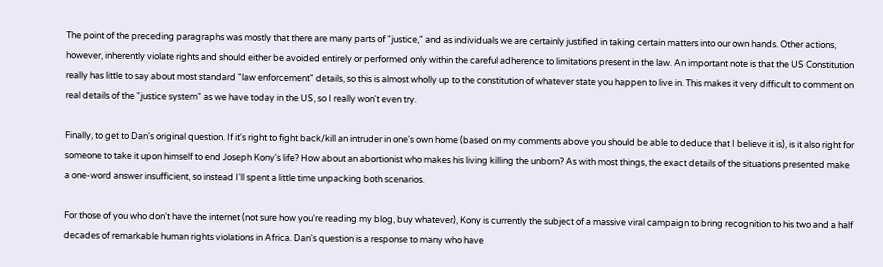The point of the preceding paragraphs was mostly that there are many parts of "justice," and as individuals we are certainly justified in taking certain matters into our own hands. Other actions, however, inherently violate rights and should either be avoided entirely or performed only within the careful adherence to limitations present in the law. An important note is that the US Constitution really has little to say about most standard "law enforcement" details, so this is almost wholly up to the constitution of whatever state you happen to live in. This makes it very difficult to comment on real details of the "justice system" as we have today in the US, so I really won't even try.

Finally, to get to Dan's original question. If it's right to fight back/kill an intruder in one's own home (based on my comments above you should be able to deduce that I believe it is), is it also right for someone to take it upon himself to end Joseph Kony's life? How about an abortionist who makes his living killing the unborn? As with most things, the exact details of the situations presented make a one-word answer insufficient, so instead I'll spent a little time unpacking both scenarios.

For those of you who don't have the internet (not sure how you're reading my blog, buy whatever), Kony is currently the subject of a massive viral campaign to bring recognition to his two and a half decades of remarkable human rights violations in Africa. Dan's question is a response to many who have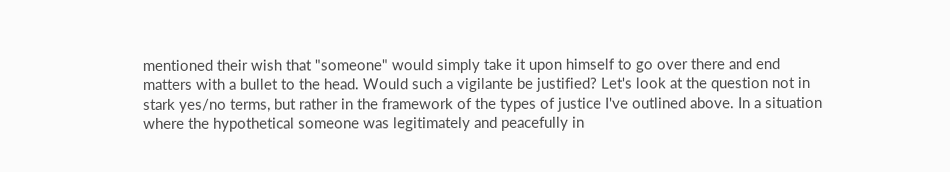mentioned their wish that "someone" would simply take it upon himself to go over there and end matters with a bullet to the head. Would such a vigilante be justified? Let's look at the question not in stark yes/no terms, but rather in the framework of the types of justice I've outlined above. In a situation where the hypothetical someone was legitimately and peacefully in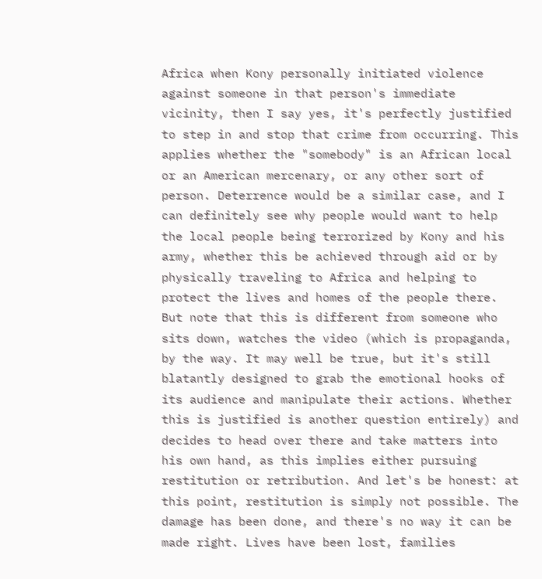Africa when Kony personally initiated violence against someone in that person's immediate vicinity, then I say yes, it's perfectly justified to step in and stop that crime from occurring. This applies whether the "somebody" is an African local or an American mercenary, or any other sort of person. Deterrence would be a similar case, and I can definitely see why people would want to help the local people being terrorized by Kony and his army, whether this be achieved through aid or by physically traveling to Africa and helping to protect the lives and homes of the people there. But note that this is different from someone who sits down, watches the video (which is propaganda, by the way. It may well be true, but it's still blatantly designed to grab the emotional hooks of its audience and manipulate their actions. Whether this is justified is another question entirely) and decides to head over there and take matters into his own hand, as this implies either pursuing restitution or retribution. And let's be honest: at this point, restitution is simply not possible. The damage has been done, and there's no way it can be made right. Lives have been lost, families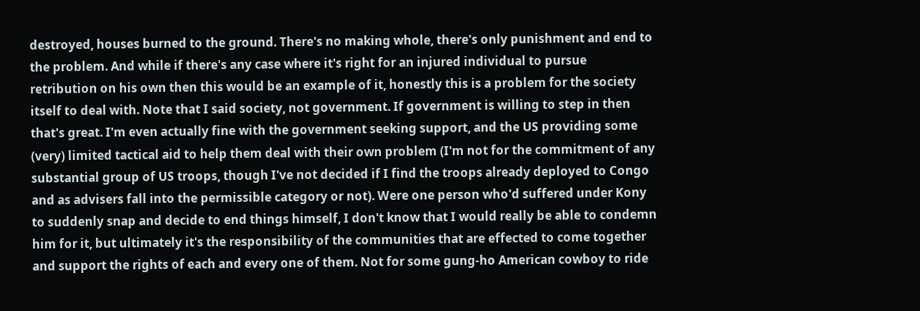destroyed, houses burned to the ground. There's no making whole, there's only punishment and end to the problem. And while if there's any case where it's right for an injured individual to pursue retribution on his own then this would be an example of it, honestly this is a problem for the society itself to deal with. Note that I said society, not government. If government is willing to step in then that's great. I'm even actually fine with the government seeking support, and the US providing some (very) limited tactical aid to help them deal with their own problem (I'm not for the commitment of any substantial group of US troops, though I've not decided if I find the troops already deployed to Congo and as advisers fall into the permissible category or not). Were one person who'd suffered under Kony to suddenly snap and decide to end things himself, I don't know that I would really be able to condemn him for it, but ultimately it's the responsibility of the communities that are effected to come together and support the rights of each and every one of them. Not for some gung-ho American cowboy to ride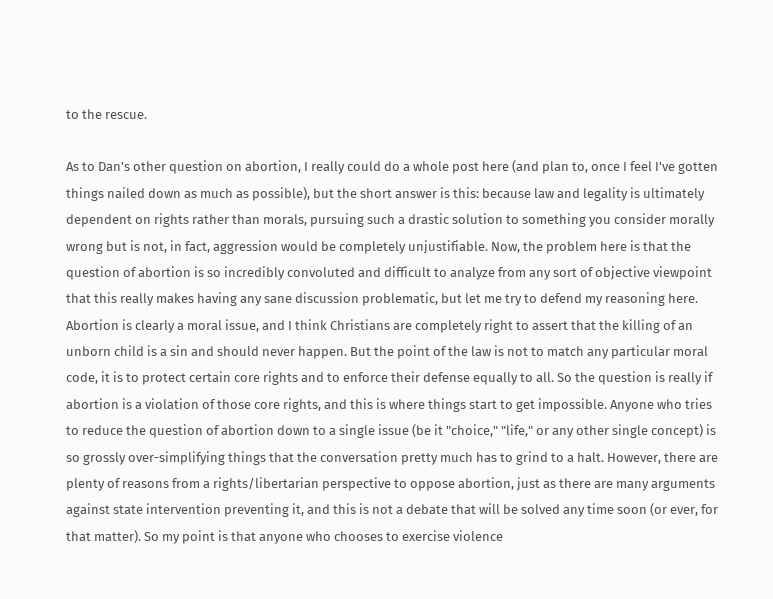to the rescue.

As to Dan's other question on abortion, I really could do a whole post here (and plan to, once I feel I've gotten things nailed down as much as possible), but the short answer is this: because law and legality is ultimately dependent on rights rather than morals, pursuing such a drastic solution to something you consider morally wrong but is not, in fact, aggression would be completely unjustifiable. Now, the problem here is that the question of abortion is so incredibly convoluted and difficult to analyze from any sort of objective viewpoint that this really makes having any sane discussion problematic, but let me try to defend my reasoning here. Abortion is clearly a moral issue, and I think Christians are completely right to assert that the killing of an unborn child is a sin and should never happen. But the point of the law is not to match any particular moral code, it is to protect certain core rights and to enforce their defense equally to all. So the question is really if abortion is a violation of those core rights, and this is where things start to get impossible. Anyone who tries to reduce the question of abortion down to a single issue (be it "choice," "life," or any other single concept) is so grossly over-simplifying things that the conversation pretty much has to grind to a halt. However, there are plenty of reasons from a rights/libertarian perspective to oppose abortion, just as there are many arguments against state intervention preventing it, and this is not a debate that will be solved any time soon (or ever, for that matter). So my point is that anyone who chooses to exercise violence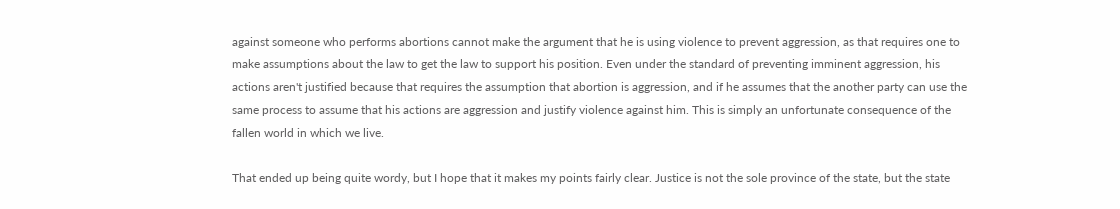against someone who performs abortions cannot make the argument that he is using violence to prevent aggression, as that requires one to make assumptions about the law to get the law to support his position. Even under the standard of preventing imminent aggression, his actions aren't justified because that requires the assumption that abortion is aggression, and if he assumes that the another party can use the same process to assume that his actions are aggression and justify violence against him. This is simply an unfortunate consequence of the fallen world in which we live.

That ended up being quite wordy, but I hope that it makes my points fairly clear. Justice is not the sole province of the state, but the state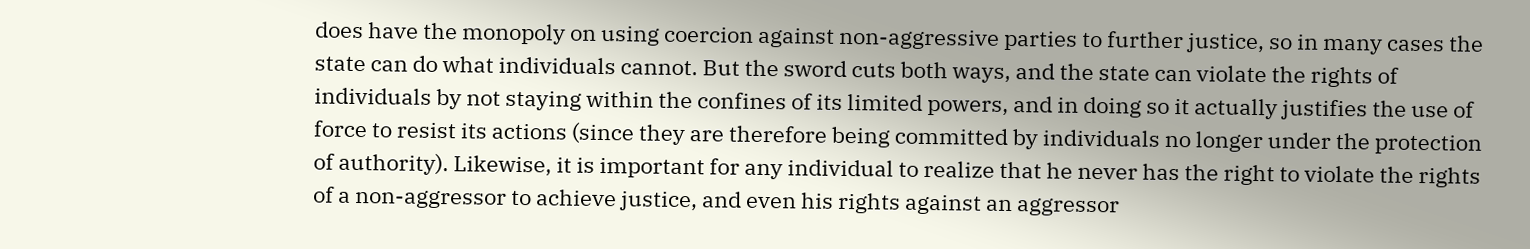does have the monopoly on using coercion against non-aggressive parties to further justice, so in many cases the state can do what individuals cannot. But the sword cuts both ways, and the state can violate the rights of individuals by not staying within the confines of its limited powers, and in doing so it actually justifies the use of force to resist its actions (since they are therefore being committed by individuals no longer under the protection of authority). Likewise, it is important for any individual to realize that he never has the right to violate the rights of a non-aggressor to achieve justice, and even his rights against an aggressor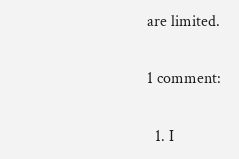are limited.

1 comment:

  1. I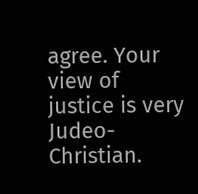agree. Your view of justice is very Judeo-Christian.